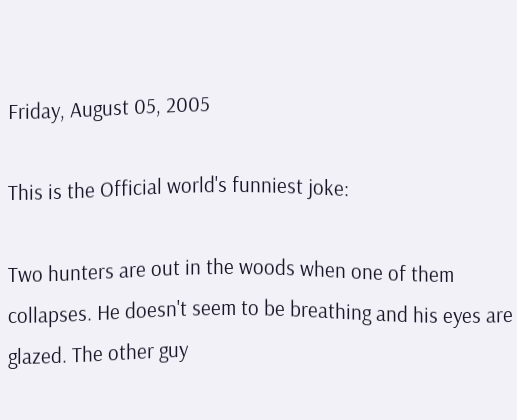Friday, August 05, 2005

This is the Official world's funniest joke:

Two hunters are out in the woods when one of them collapses. He doesn't seem to be breathing and his eyes are glazed. The other guy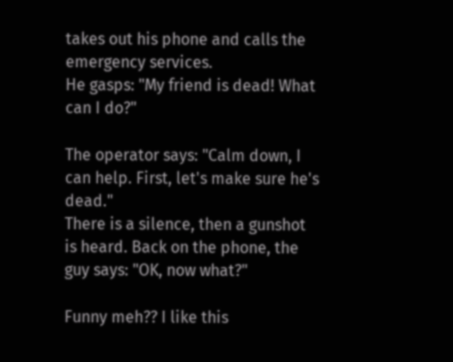takes out his phone and calls the emergency services.
He gasps: "My friend is dead! What can I do?"

The operator says: "Calm down, I can help. First, let's make sure he's dead."
There is a silence, then a gunshot is heard. Back on the phone, the guy says: "OK, now what?"

Funny meh?? I like this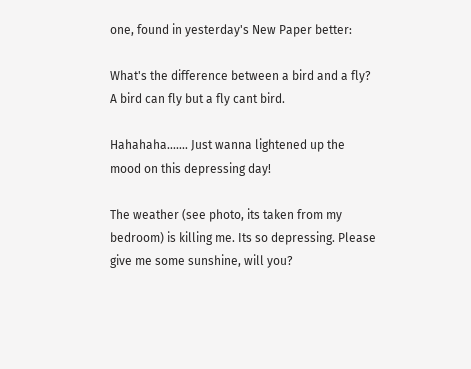one, found in yesterday's New Paper better:

What's the difference between a bird and a fly?
A bird can fly but a fly cant bird.

Hahahaha....... Just wanna lightened up the mood on this depressing day!

The weather (see photo, its taken from my bedroom) is killing me. Its so depressing. Please give me some sunshine, will you?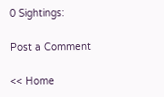0 Sightings:

Post a Comment

<< Home